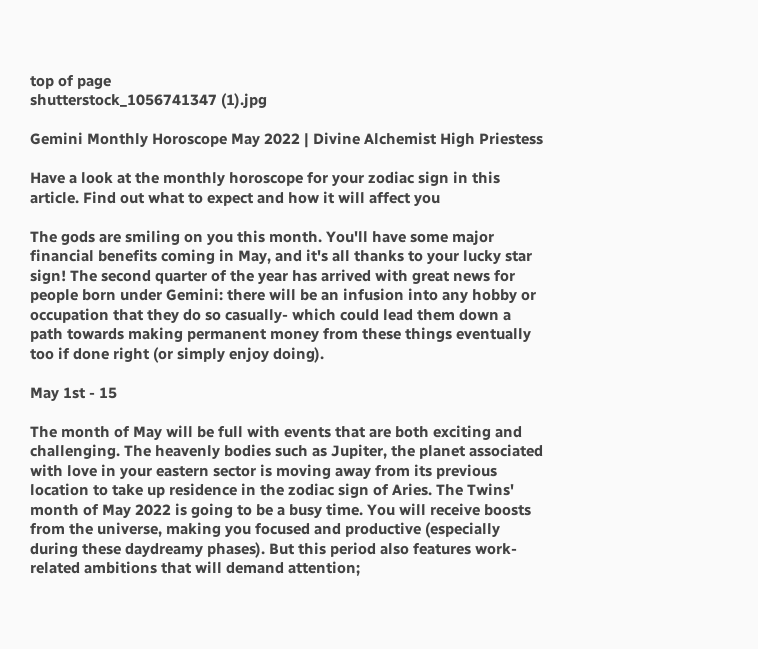top of page
shutterstock_1056741347 (1).jpg

Gemini Monthly Horoscope May 2022 | Divine Alchemist High Priestess

Have a look at the monthly horoscope for your zodiac sign in this article. Find out what to expect and how it will affect you

The gods are smiling on you this month. You'll have some major financial benefits coming in May, and it's all thanks to your lucky star sign! The second quarter of the year has arrived with great news for people born under Gemini: there will be an infusion into any hobby or occupation that they do so casually- which could lead them down a path towards making permanent money from these things eventually too if done right (or simply enjoy doing).

May 1st - 15

The month of May will be full with events that are both exciting and challenging. The heavenly bodies such as Jupiter, the planet associated with love in your eastern sector is moving away from its previous location to take up residence in the zodiac sign of Aries. The Twins' month of May 2022 is going to be a busy time. You will receive boosts from the universe, making you focused and productive (especially during these daydreamy phases). But this period also features work-related ambitions that will demand attention;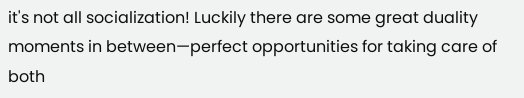it's not all socialization! Luckily there are some great duality moments in between—perfect opportunities for taking care of both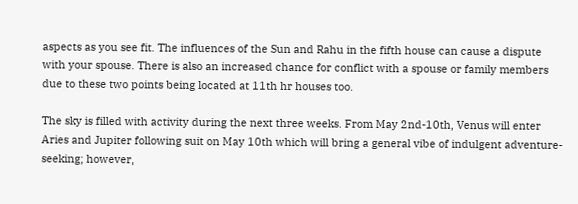aspects as you see fit. The influences of the Sun and Rahu in the fifth house can cause a dispute with your spouse. There is also an increased chance for conflict with a spouse or family members due to these two points being located at 11th hr houses too.

The sky is filled with activity during the next three weeks. From May 2nd-10th, Venus will enter Aries and Jupiter following suit on May 10th which will bring a general vibe of indulgent adventure-seeking; however,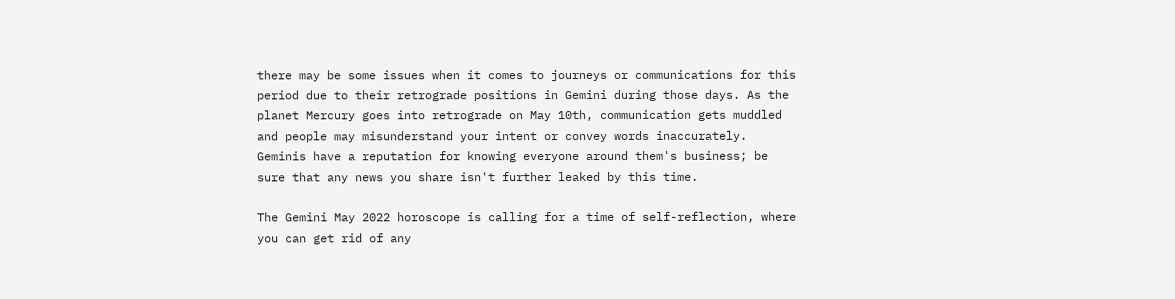there may be some issues when it comes to journeys or communications for this period due to their retrograde positions in Gemini during those days. As the planet Mercury goes into retrograde on May 10th, communication gets muddled and people may misunderstand your intent or convey words inaccurately. Geminis have a reputation for knowing everyone around them's business; be sure that any news you share isn't further leaked by this time.

The Gemini May 2022 horoscope is calling for a time of self-reflection, where you can get rid of any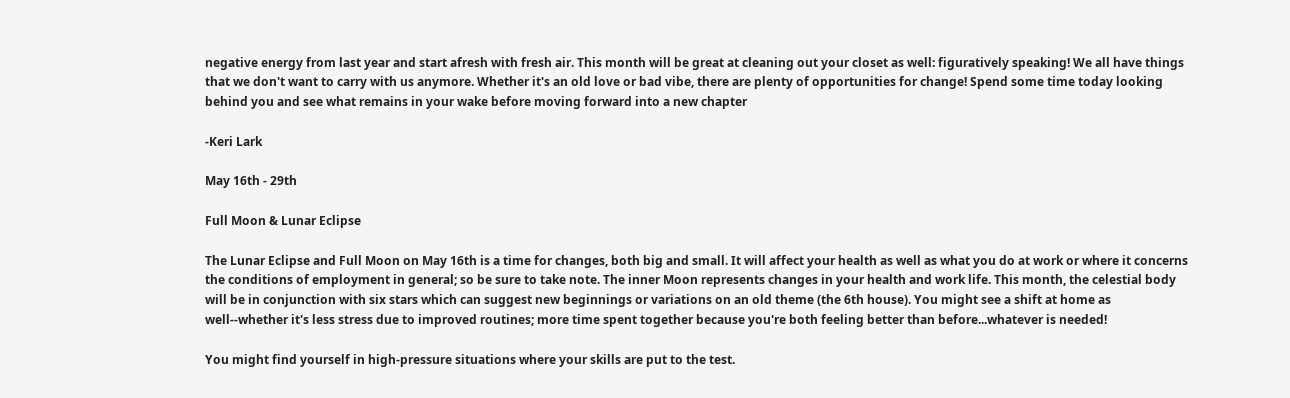negative energy from last year and start afresh with fresh air. This month will be great at cleaning out your closet as well: figuratively speaking! We all have things that we don't want to carry with us anymore. Whether it's an old love or bad vibe, there are plenty of opportunities for change! Spend some time today looking behind you and see what remains in your wake before moving forward into a new chapter

-Keri Lark

May 16th - 29th

Full Moon & Lunar Eclipse

The Lunar Eclipse and Full Moon on May 16th is a time for changes, both big and small. It will affect your health as well as what you do at work or where it concerns the conditions of employment in general; so be sure to take note. The inner Moon represents changes in your health and work life. This month, the celestial body will be in conjunction with six stars which can suggest new beginnings or variations on an old theme (the 6th house). You might see a shift at home as well--whether it's less stress due to improved routines; more time spent together because you're both feeling better than before...whatever is needed!

You might find yourself in high-pressure situations where your skills are put to the test.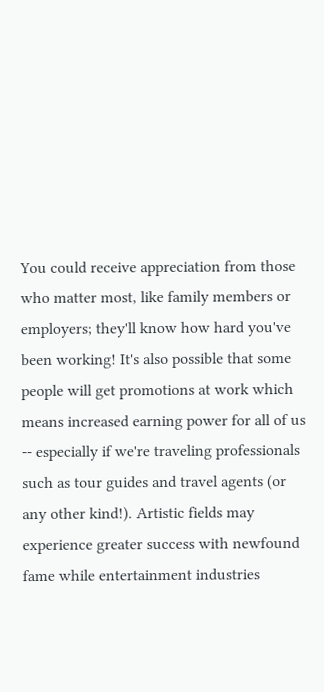You could receive appreciation from those who matter most, like family members or employers; they'll know how hard you've been working! It's also possible that some people will get promotions at work which means increased earning power for all of us -- especially if we're traveling professionals such as tour guides and travel agents (or any other kind!). Artistic fields may experience greater success with newfound fame while entertainment industries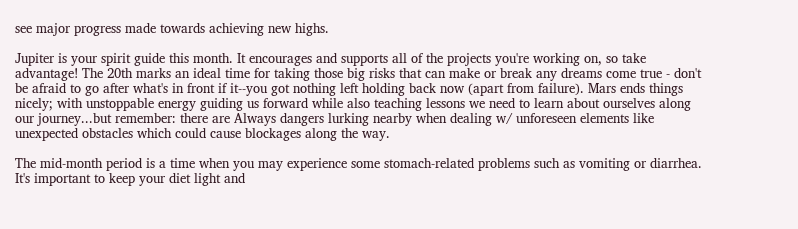see major progress made towards achieving new highs.

Jupiter is your spirit guide this month. It encourages and supports all of the projects you're working on, so take advantage! The 20th marks an ideal time for taking those big risks that can make or break any dreams come true - don't be afraid to go after what's in front if it--you got nothing left holding back now (apart from failure). Mars ends things nicely; with unstoppable energy guiding us forward while also teaching lessons we need to learn about ourselves along our journey...but remember: there are Always dangers lurking nearby when dealing w/ unforeseen elements like unexpected obstacles which could cause blockages along the way.

The mid-month period is a time when you may experience some stomach-related problems such as vomiting or diarrhea. It's important to keep your diet light and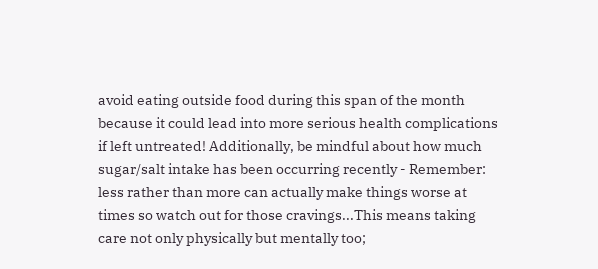avoid eating outside food during this span of the month because it could lead into more serious health complications if left untreated! Additionally, be mindful about how much sugar/salt intake has been occurring recently - Remember: less rather than more can actually make things worse at times so watch out for those cravings...This means taking care not only physically but mentally too;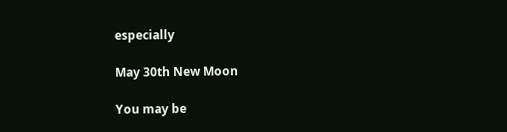especially

May 30th New Moon

You may be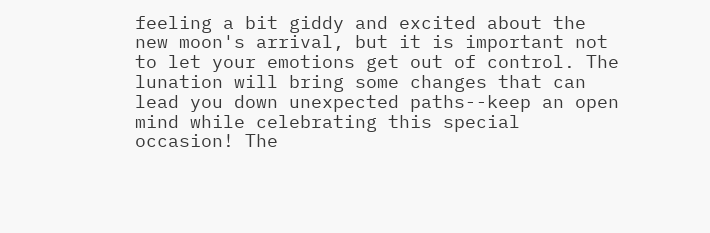feeling a bit giddy and excited about the new moon's arrival, but it is important not to let your emotions get out of control. The lunation will bring some changes that can lead you down unexpected paths--keep an open mind while celebrating this special occasion! The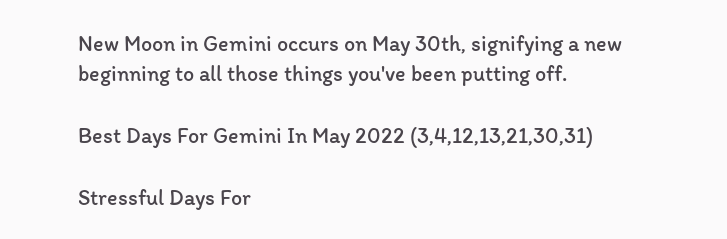New Moon in Gemini occurs on May 30th, signifying a new beginning to all those things you've been putting off.

Best Days For Gemini In May 2022 (3,4,12,13,21,30,31)

Stressful Days For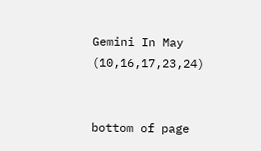Gemini In May (10,16,17,23,24)


bottom of page